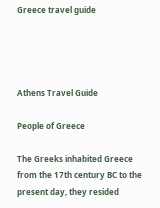Greece travel guide




Athens Travel Guide

People of Greece

The Greeks inhabited Greece from the 17th century BC to the present day, they resided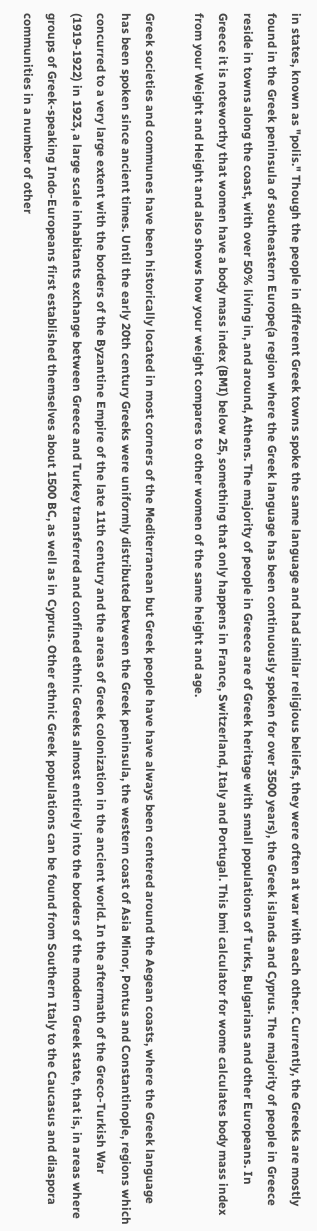in states, known as "polis." Though the people in different Greek towns spoke the same language and had similar religious beliefs, they were often at war with each other. Currently, the Greeks are mostly found in the Greek peninsula of southeastern Europe(a region where the Greek language has been continuously spoken for over 3500 years), the Greek islands and Cyprus. The majority of people in Greece reside in towns along the coast, with over 50% living in, and around, Athens. The majority of people in Greece are of Greek heritage with small populations of Turks, Bulgarians and other Europeans. In Greece it is noteworthy that women have a body mass index (BMI) below 25, something that only happens in France, Switzerland, Italy and Portugal. This bmi calculator for wome calculates body mass index from your Weight and Height and also shows how your weight compares to other women of the same height and age.

Greek societies and communes have been historically located in most corners of the Mediterranean but Greek people have have always been centered around the Aegean coasts, where the Greek language has been spoken since ancient times. Until the early 20th century Greeks were uniformly distributed between the Greek peninsula, the western coast of Asia Minor, Pontus and Constantinople, regions which concurred to a very large extent with the borders of the Byzantine Empire of the late 11th century and the areas of Greek colonization in the ancient world. In the aftermath of the Greco-Turkish War (1919-1922) in 1923, a large scale inhabitants exchange between Greece and Turkey transferred and confined ethnic Greeks almost entirely into the borders of the modern Greek state, that is, in areas where groups of Greek-speaking Indo-Europeans first established themselves about 1500 BC, as well as in Cyprus. Other ethnic Greek populations can be found from Southern Italy to the Caucasus and diaspora communities in a number of other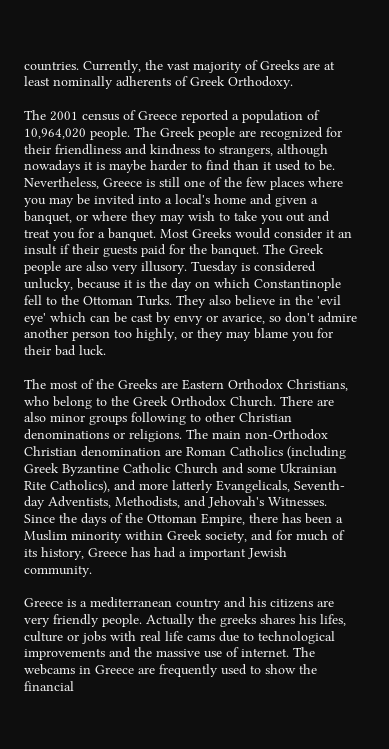countries. Currently, the vast majority of Greeks are at least nominally adherents of Greek Orthodoxy.

The 2001 census of Greece reported a population of 10,964,020 people. The Greek people are recognized for their friendliness and kindness to strangers, although nowadays it is maybe harder to find than it used to be. Nevertheless, Greece is still one of the few places where you may be invited into a local's home and given a banquet, or where they may wish to take you out and treat you for a banquet. Most Greeks would consider it an insult if their guests paid for the banquet. The Greek people are also very illusory. Tuesday is considered unlucky, because it is the day on which Constantinople fell to the Ottoman Turks. They also believe in the 'evil eye' which can be cast by envy or avarice, so don't admire another person too highly, or they may blame you for their bad luck.

The most of the Greeks are Eastern Orthodox Christians, who belong to the Greek Orthodox Church. There are also minor groups following to other Christian denominations or religions. The main non-Orthodox Christian denomination are Roman Catholics (including Greek Byzantine Catholic Church and some Ukrainian Rite Catholics), and more latterly Evangelicals, Seventh-day Adventists, Methodists, and Jehovah's Witnesses. Since the days of the Ottoman Empire, there has been a Muslim minority within Greek society, and for much of its history, Greece has had a important Jewish community.

Greece is a mediterranean country and his citizens are very friendly people. Actually the greeks shares his lifes, culture or jobs with real life cams due to technological improvements and the massive use of internet. The webcams in Greece are frequently used to show the financial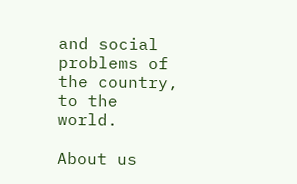and social problems of the country, to the world.

About us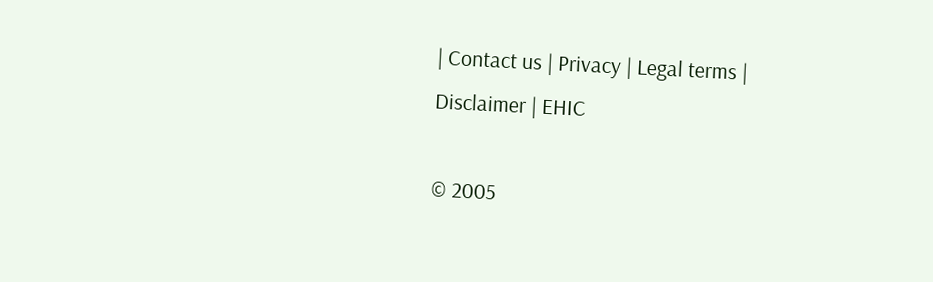| Contact us | Privacy | Legal terms | Disclaimer | EHIC

© 2005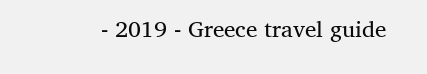- 2019 - Greece travel guide